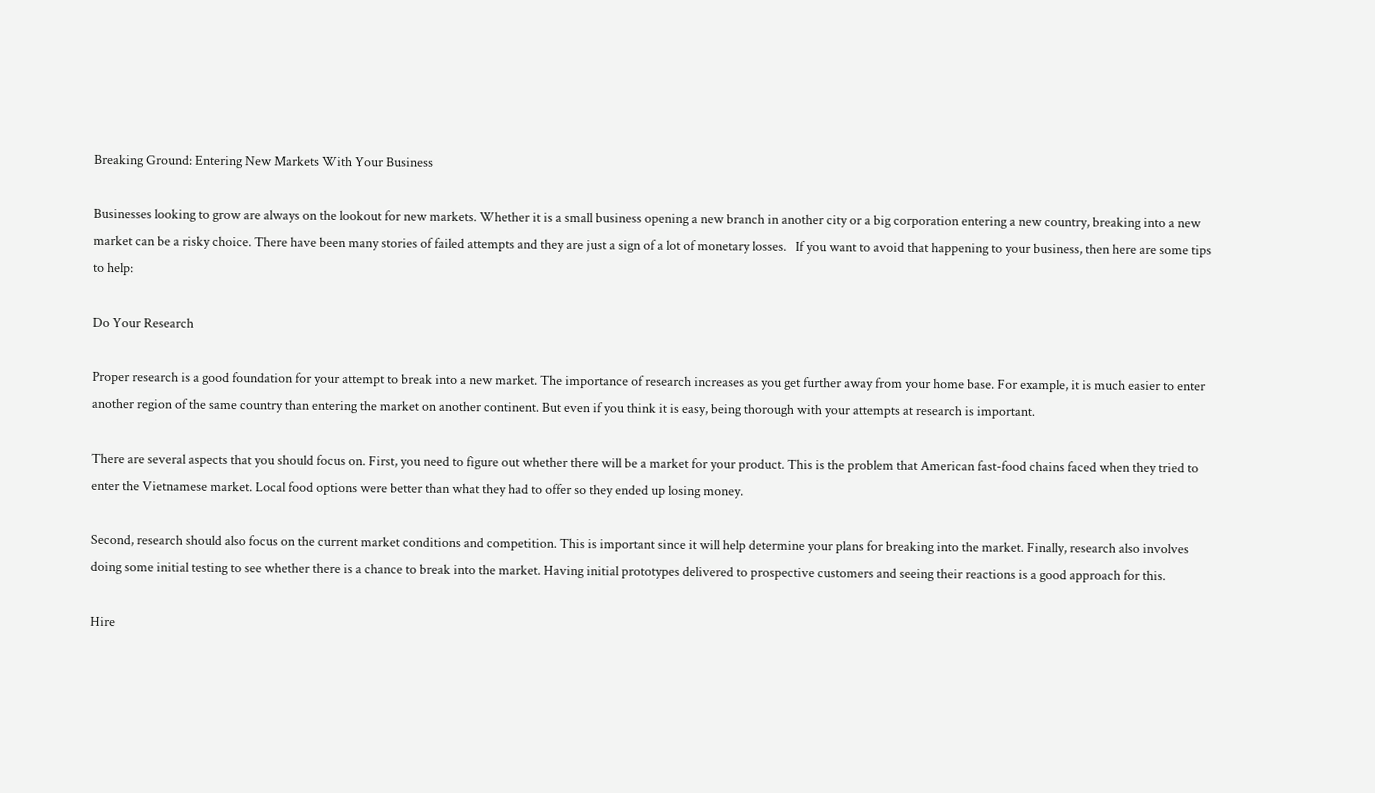Breaking Ground: Entering New Markets With Your Business

Businesses looking to grow are always on the lookout for new markets. Whether it is a small business opening a new branch in another city or a big corporation entering a new country, breaking into a new market can be a risky choice. There have been many stories of failed attempts and they are just a sign of a lot of monetary losses.   If you want to avoid that happening to your business, then here are some tips to help:

Do Your Research

Proper research is a good foundation for your attempt to break into a new market. The importance of research increases as you get further away from your home base. For example, it is much easier to enter another region of the same country than entering the market on another continent. But even if you think it is easy, being thorough with your attempts at research is important.

There are several aspects that you should focus on. First, you need to figure out whether there will be a market for your product. This is the problem that American fast-food chains faced when they tried to enter the Vietnamese market. Local food options were better than what they had to offer so they ended up losing money.

Second, research should also focus on the current market conditions and competition. This is important since it will help determine your plans for breaking into the market. Finally, research also involves doing some initial testing to see whether there is a chance to break into the market. Having initial prototypes delivered to prospective customers and seeing their reactions is a good approach for this.

Hire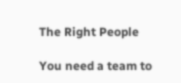The Right People

You need a team to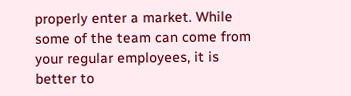properly enter a market. While some of the team can come from your regular employees, it is better to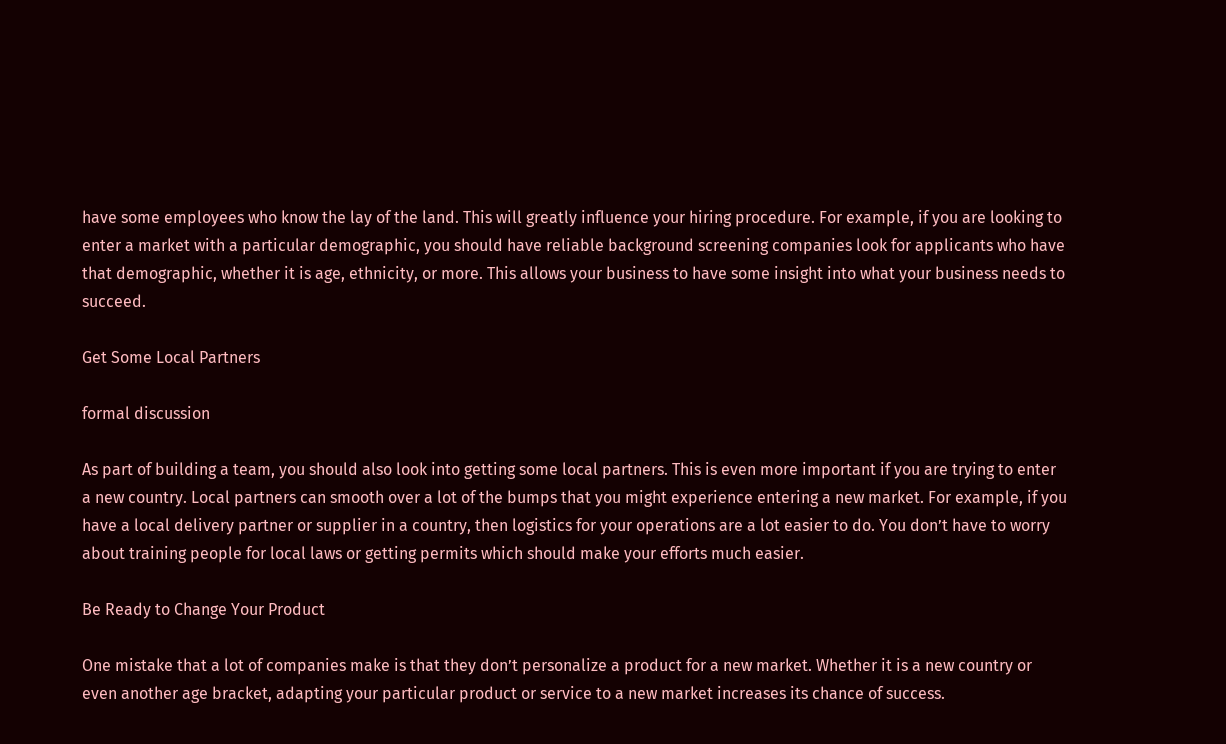have some employees who know the lay of the land. This will greatly influence your hiring procedure. For example, if you are looking to enter a market with a particular demographic, you should have reliable background screening companies look for applicants who have that demographic, whether it is age, ethnicity, or more. This allows your business to have some insight into what your business needs to succeed.

Get Some Local Partners

formal discussion

As part of building a team, you should also look into getting some local partners. This is even more important if you are trying to enter a new country. Local partners can smooth over a lot of the bumps that you might experience entering a new market. For example, if you have a local delivery partner or supplier in a country, then logistics for your operations are a lot easier to do. You don’t have to worry about training people for local laws or getting permits which should make your efforts much easier.

Be Ready to Change Your Product

One mistake that a lot of companies make is that they don’t personalize a product for a new market. Whether it is a new country or even another age bracket, adapting your particular product or service to a new market increases its chance of success.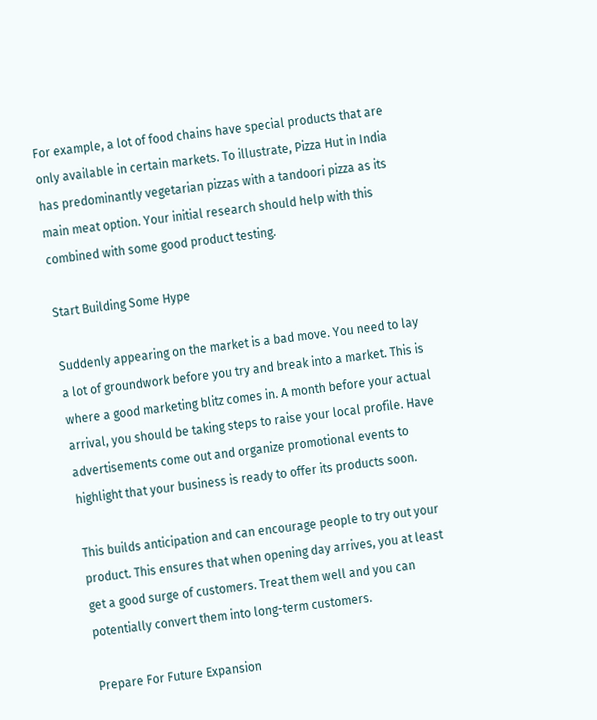For example, a lot of food chains have special products that are only available in certain markets. To illustrate, Pizza Hut in India has predominantly vegetarian pizzas with a tandoori pizza as its main meat option. Your initial research should help with this combined with some good product testing.

Start Building Some Hype

Suddenly appearing on the market is a bad move. You need to lay a lot of groundwork before you try and break into a market. This is where a good marketing blitz comes in. A month before your actual arrival, you should be taking steps to raise your local profile. Have advertisements come out and organize promotional events to highlight that your business is ready to offer its products soon.

This builds anticipation and can encourage people to try out your product. This ensures that when opening day arrives, you at least get a good surge of customers. Treat them well and you can potentially convert them into long-term customers.

Prepare For Future Expansion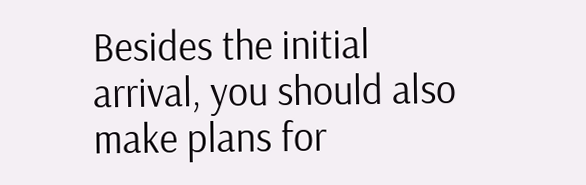Besides the initial arrival, you should also make plans for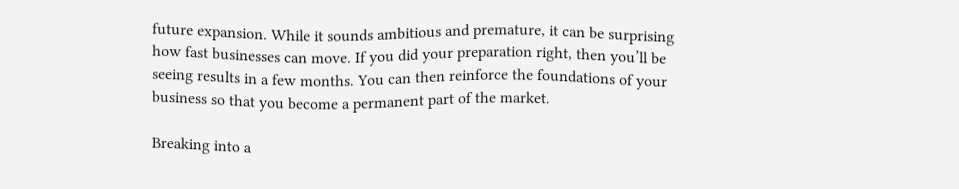future expansion. While it sounds ambitious and premature, it can be surprising how fast businesses can move. If you did your preparation right, then you’ll be seeing results in a few months. You can then reinforce the foundations of your business so that you become a permanent part of the market.

Breaking into a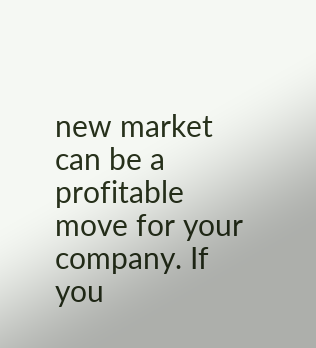new market can be a profitable move for your company. If you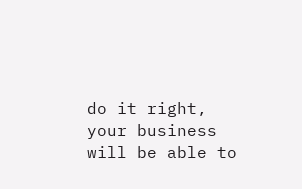do it right, your business will be able to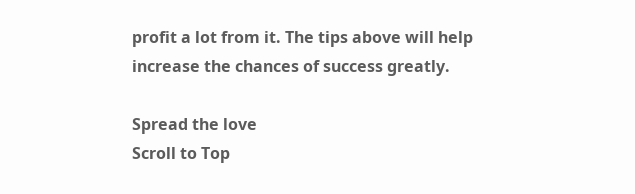profit a lot from it. The tips above will help increase the chances of success greatly.

Spread the love
Scroll to Top